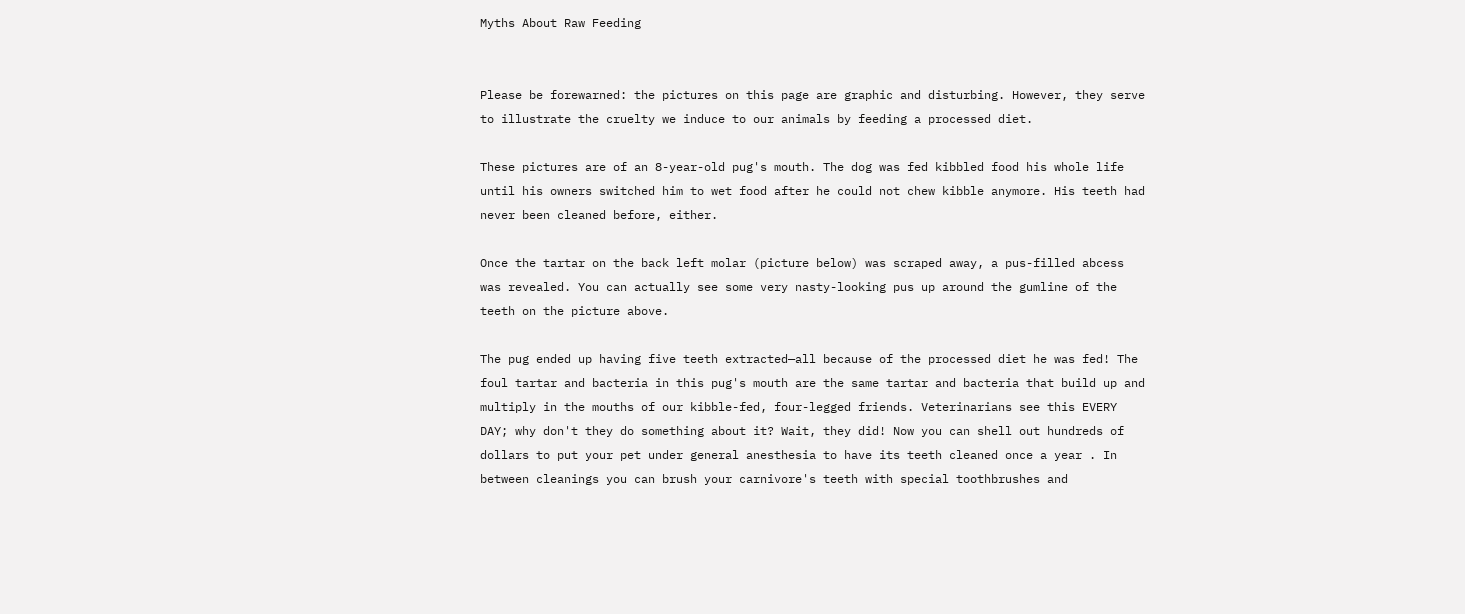Myths About Raw Feeding


Please be forewarned: the pictures on this page are graphic and disturbing. However, they serve to illustrate the cruelty we induce to our animals by feeding a processed diet.

These pictures are of an 8-year-old pug's mouth. The dog was fed kibbled food his whole life until his owners switched him to wet food after he could not chew kibble anymore. His teeth had never been cleaned before, either.

Once the tartar on the back left molar (picture below) was scraped away, a pus-filled abcess was revealed. You can actually see some very nasty-looking pus up around the gumline of the teeth on the picture above.

The pug ended up having five teeth extracted—all because of the processed diet he was fed! The foul tartar and bacteria in this pug's mouth are the same tartar and bacteria that build up and multiply in the mouths of our kibble-fed, four-legged friends. Veterinarians see this EVERY DAY; why don't they do something about it? Wait, they did! Now you can shell out hundreds of dollars to put your pet under general anesthesia to have its teeth cleaned once a year . In between cleanings you can brush your carnivore's teeth with special toothbrushes and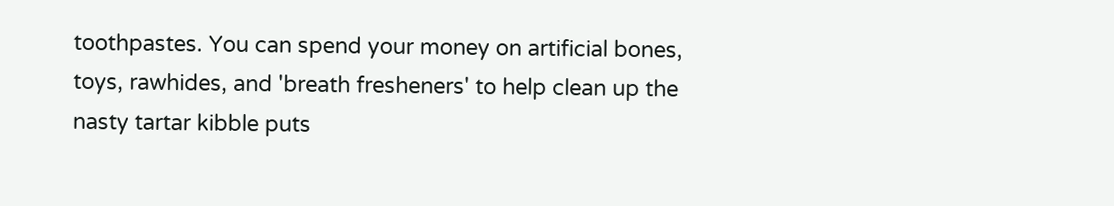toothpastes. You can spend your money on artificial bones, toys, rawhides, and 'breath fresheners' to help clean up the nasty tartar kibble puts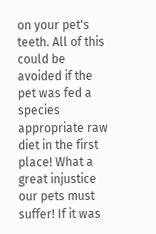on your pet's teeth. All of this could be avoided if the pet was fed a species appropriate raw diet in the first place! What a great injustice our pets must suffer! If it was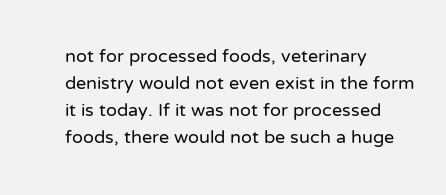not for processed foods, veterinary denistry would not even exist in the form it is today. If it was not for processed foods, there would not be such a huge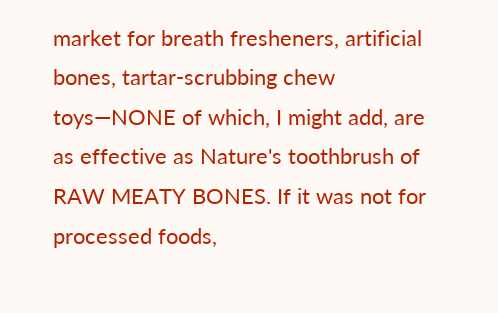market for breath fresheners, artificial bones, tartar-scrubbing chew toys—NONE of which, I might add, are as effective as Nature's toothbrush of RAW MEATY BONES. If it was not for processed foods,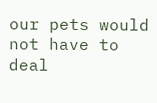our pets would not have to deal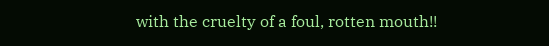with the cruelty of a foul, rotten mouth!!